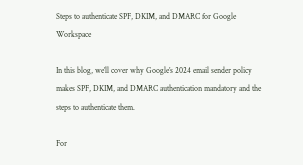Steps to authenticate SPF, DKIM, and DMARC for Google Workspace

In this blog, we’ll cover why Google’s 2024 email sender policy makes SPF, DKIM, and DMARC authentication mandatory and the steps to authenticate them.

For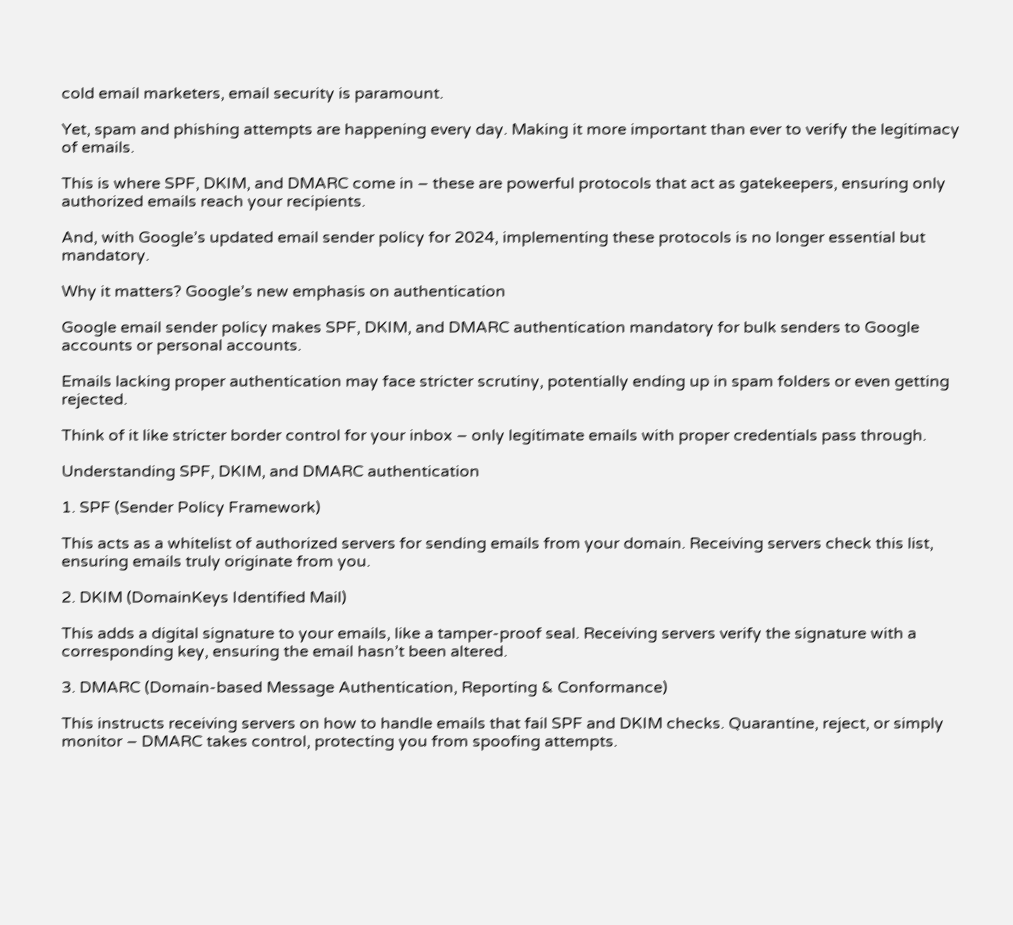cold email marketers, email security is paramount.

Yet, spam and phishing attempts are happening every day. Making it more important than ever to verify the legitimacy of emails.

This is where SPF, DKIM, and DMARC come in – these are powerful protocols that act as gatekeepers, ensuring only authorized emails reach your recipients.

And, with Google’s updated email sender policy for 2024, implementing these protocols is no longer essential but mandatory.

Why it matters? Google’s new emphasis on authentication

Google email sender policy makes SPF, DKIM, and DMARC authentication mandatory for bulk senders to Google accounts or personal accounts.

Emails lacking proper authentication may face stricter scrutiny, potentially ending up in spam folders or even getting rejected.

Think of it like stricter border control for your inbox – only legitimate emails with proper credentials pass through.

Understanding SPF, DKIM, and DMARC authentication

1. SPF (Sender Policy Framework)

This acts as a whitelist of authorized servers for sending emails from your domain. Receiving servers check this list, ensuring emails truly originate from you.

2. DKIM (DomainKeys Identified Mail)

This adds a digital signature to your emails, like a tamper-proof seal. Receiving servers verify the signature with a corresponding key, ensuring the email hasn’t been altered.

3. DMARC (Domain-based Message Authentication, Reporting & Conformance)

This instructs receiving servers on how to handle emails that fail SPF and DKIM checks. Quarantine, reject, or simply monitor – DMARC takes control, protecting you from spoofing attempts.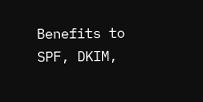Benefits to SPF, DKIM,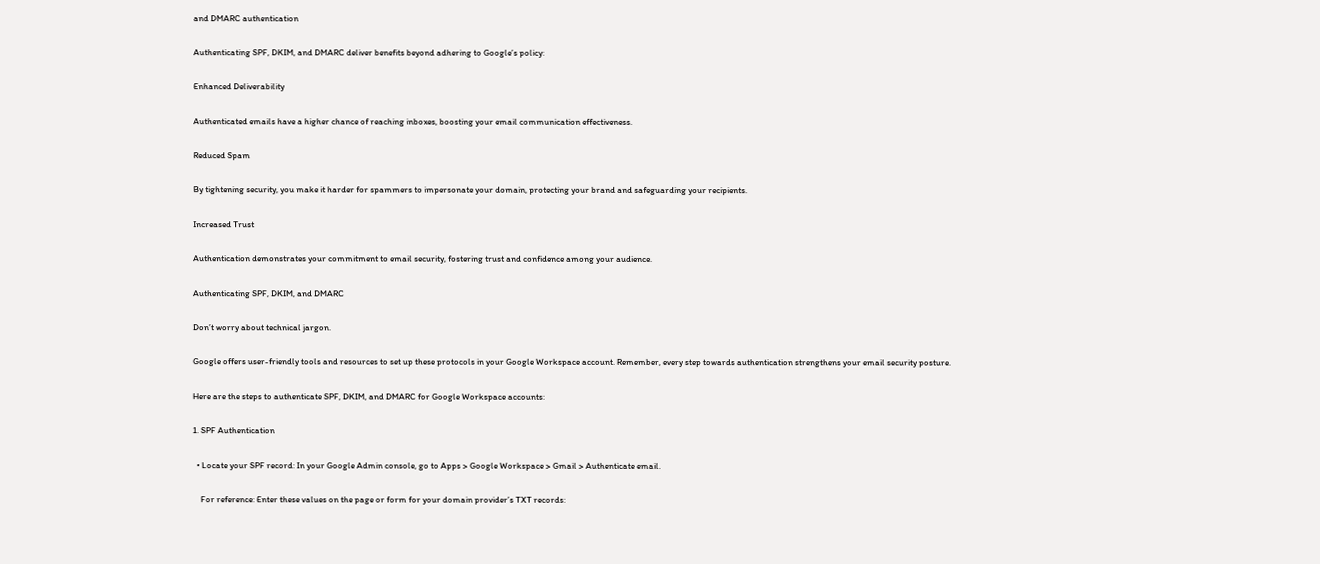and DMARC authentication

Authenticating SPF, DKIM, and DMARC deliver benefits beyond adhering to Google’s policy:

Enhanced Deliverability

Authenticated emails have a higher chance of reaching inboxes, boosting your email communication effectiveness.

Reduced Spam

By tightening security, you make it harder for spammers to impersonate your domain, protecting your brand and safeguarding your recipients.

Increased Trust

Authentication demonstrates your commitment to email security, fostering trust and confidence among your audience.

Authenticating SPF, DKIM, and DMARC

Don’t worry about technical jargon.

Google offers user-friendly tools and resources to set up these protocols in your Google Workspace account. Remember, every step towards authentication strengthens your email security posture.

Here are the steps to authenticate SPF, DKIM, and DMARC for Google Workspace accounts:

1. SPF Authentication

  • Locate your SPF record: In your Google Admin console, go to Apps > Google Workspace > Gmail > Authenticate email.

    For reference: Enter these values on the page or form for your domain provider’s TXT records: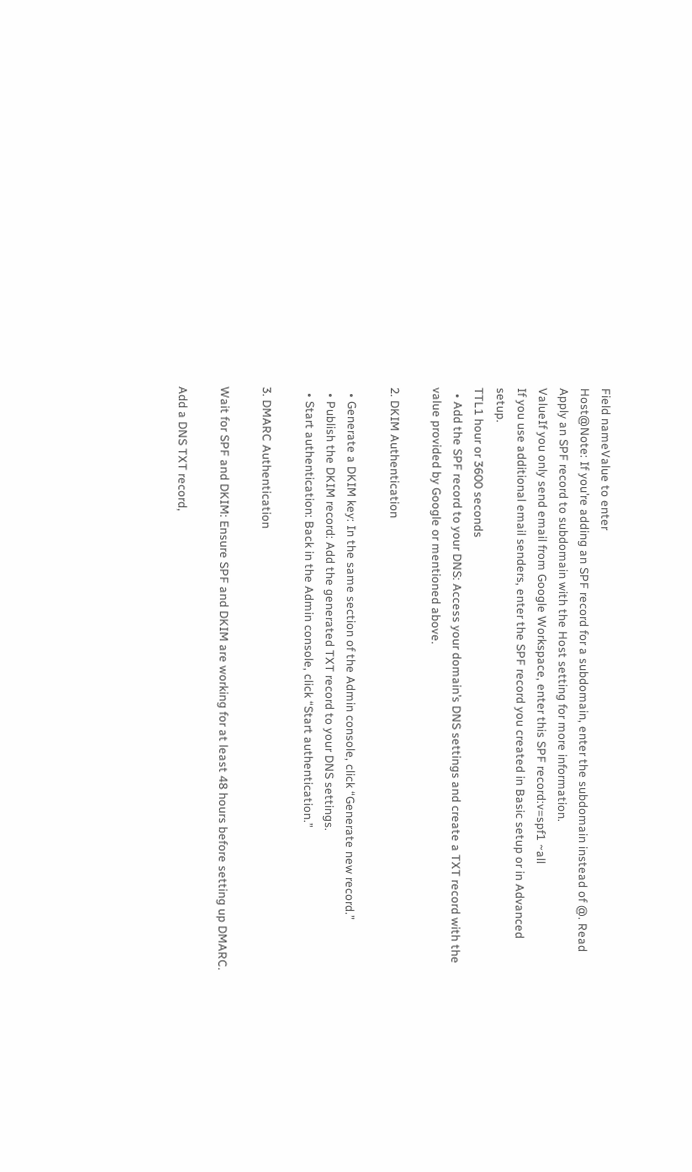Field nameValue to enter
Host@Note: If you’re adding an SPF record for a subdomain, enter the subdomain instead of @. Read Apply an SPF record to subdomain with the Host setting for more information.
ValueIf you only send email from Google Workspace, enter this SPF record:v=spf1 ~all
If you use additional email senders, enter the SPF record you created in Basic setup or in Advanced setup.
TTL1 hour or 3600 seconds
  • Add the SPF record to your DNS: Access your domain’s DNS settings and create a TXT record with the value provided by Google or mentioned above.

2. DKIM Authentication

  • Generate a DKIM key: In the same section of the Admin console, click “Generate new record.”
  • Publish the DKIM record: Add the generated TXT record to your DNS settings.
  • Start authentication: Back in the Admin console, click “Start authentication.”

3. DMARC Authentication

Wait for SPF and DKIM: Ensure SPF and DKIM are working for at least 48 hours before setting up DMARC.

Add a DNS TXT record,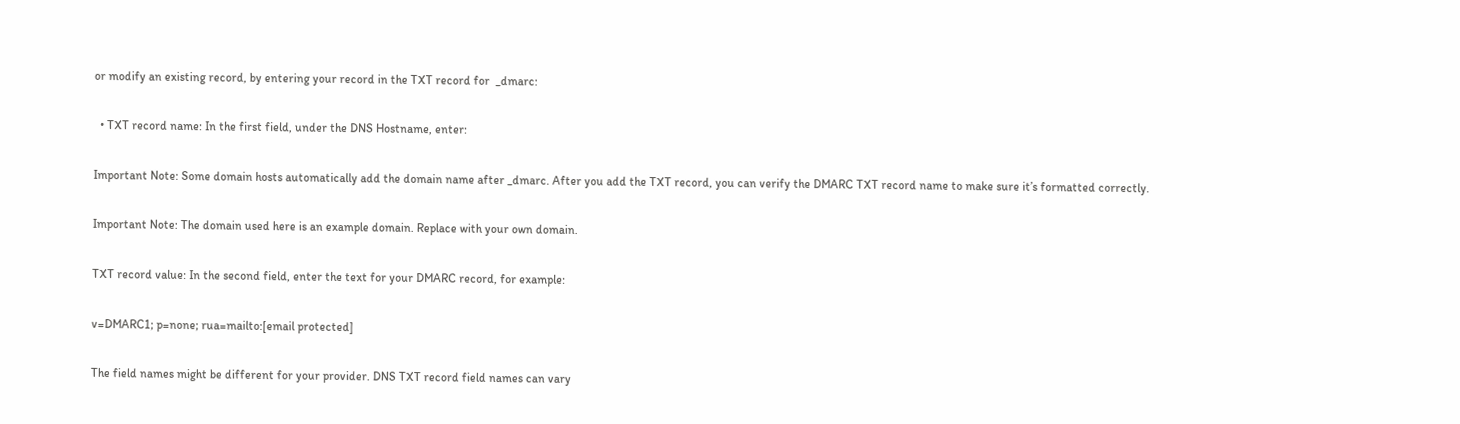or modify an existing record, by entering your record in the TXT record for  _dmarc:

  • TXT record name: In the first field, under the DNS Hostname, enter:

Important Note: Some domain hosts automatically add the domain name after _dmarc. After you add the TXT record, you can verify the DMARC TXT record name to make sure it’s formatted correctly.

Important Note: The domain used here is an example domain. Replace with your own domain.

TXT record value: In the second field, enter the text for your DMARC record, for example:

v=DMARC1; p=none; rua=mailto:[email protected]

The field names might be different for your provider. DNS TXT record field names can vary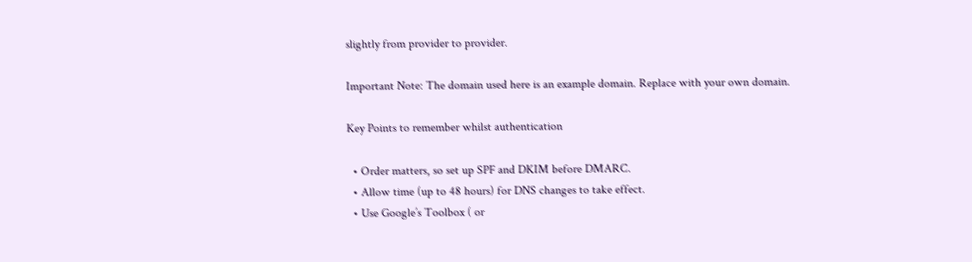slightly from provider to provider.

Important Note: The domain used here is an example domain. Replace with your own domain.

Key Points to remember whilst authentication

  • Order matters, so set up SPF and DKIM before DMARC.
  • Allow time (up to 48 hours) for DNS changes to take effect.
  • Use Google’s Toolbox ( or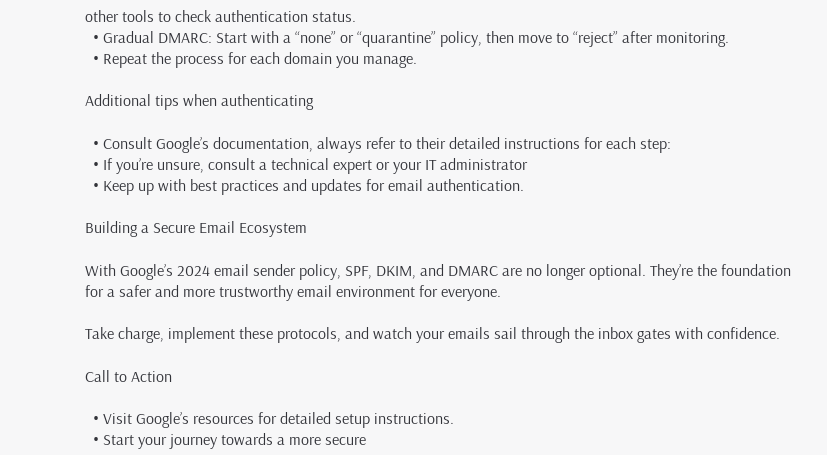other tools to check authentication status.
  • Gradual DMARC: Start with a “none” or “quarantine” policy, then move to “reject” after monitoring.
  • Repeat the process for each domain you manage.

Additional tips when authenticating

  • Consult Google’s documentation, always refer to their detailed instructions for each step:
  • If you’re unsure, consult a technical expert or your IT administrator
  • Keep up with best practices and updates for email authentication.

Building a Secure Email Ecosystem

With Google’s 2024 email sender policy, SPF, DKIM, and DMARC are no longer optional. They’re the foundation for a safer and more trustworthy email environment for everyone.

Take charge, implement these protocols, and watch your emails sail through the inbox gates with confidence.

Call to Action

  • Visit Google’s resources for detailed setup instructions.
  • Start your journey towards a more secure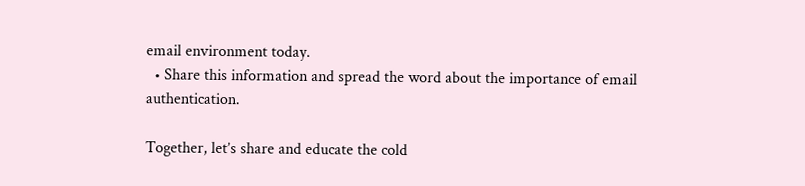email environment today.
  • Share this information and spread the word about the importance of email authentication.

Together, let’s share and educate the cold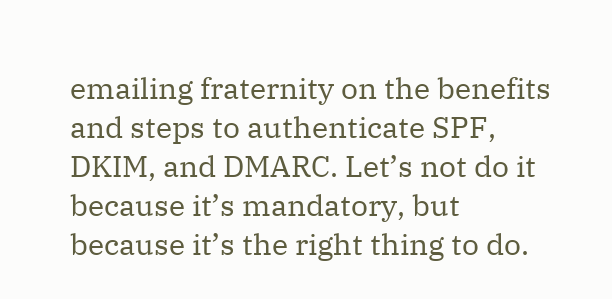emailing fraternity on the benefits and steps to authenticate SPF, DKIM, and DMARC. Let’s not do it because it’s mandatory, but because it’s the right thing to do.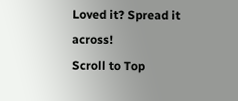Loved it? Spread it across!
Scroll to Top